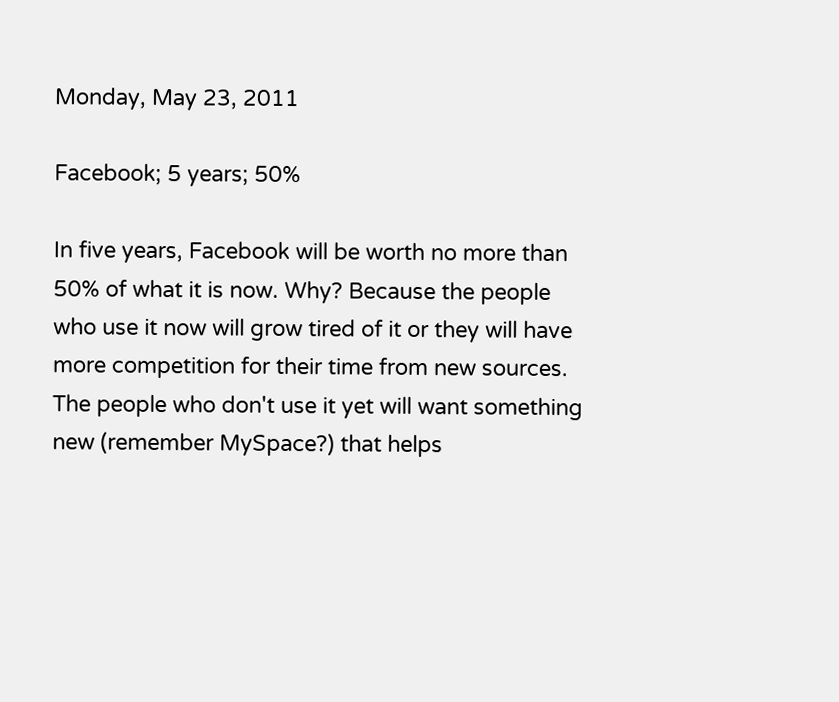Monday, May 23, 2011

Facebook; 5 years; 50%

In five years, Facebook will be worth no more than 50% of what it is now. Why? Because the people who use it now will grow tired of it or they will have more competition for their time from new sources. The people who don't use it yet will want something new (remember MySpace?) that helps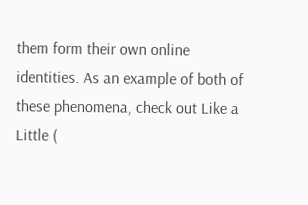them form their own online identities. As an example of both of these phenomena, check out Like a Little (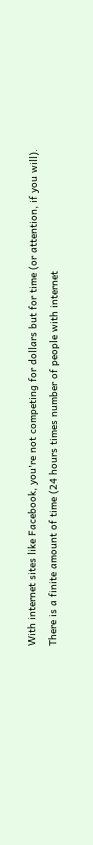With internet sites like Facebook, you're not competing for dollars but for time (or attention, if you will). There is a finite amount of time (24 hours times number of people with internet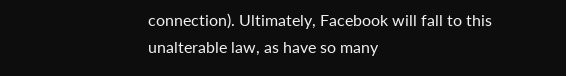connection). Ultimately, Facebook will fall to this unalterable law, as have so many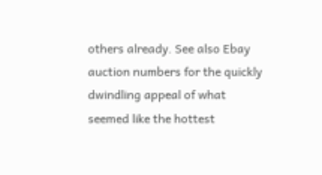others already. See also Ebay auction numbers for the quickly dwindling appeal of what seemed like the hottest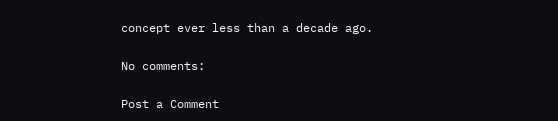concept ever less than a decade ago.

No comments:

Post a Comment